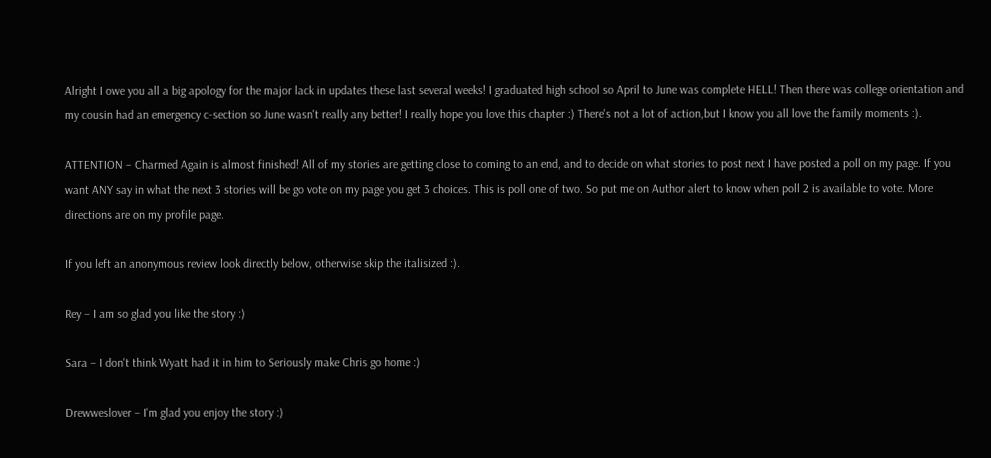Alright I owe you all a big apology for the major lack in updates these last several weeks! I graduated high school so April to June was complete HELL! Then there was college orientation and my cousin had an emergency c-section so June wasn't really any better! I really hope you love this chapter :) There's not a lot of action,but I know you all love the family moments :).

ATTENTION – Charmed Again is almost finished! All of my stories are getting close to coming to an end, and to decide on what stories to post next I have posted a poll on my page. If you want ANY say in what the next 3 stories will be go vote on my page you get 3 choices. This is poll one of two. So put me on Author alert to know when poll 2 is available to vote. More directions are on my profile page.

If you left an anonymous review look directly below, otherwise skip the italisized :).

Rey – I am so glad you like the story :)

Sara – I don't think Wyatt had it in him to Seriously make Chris go home :)

Drewweslover – I'm glad you enjoy the story :)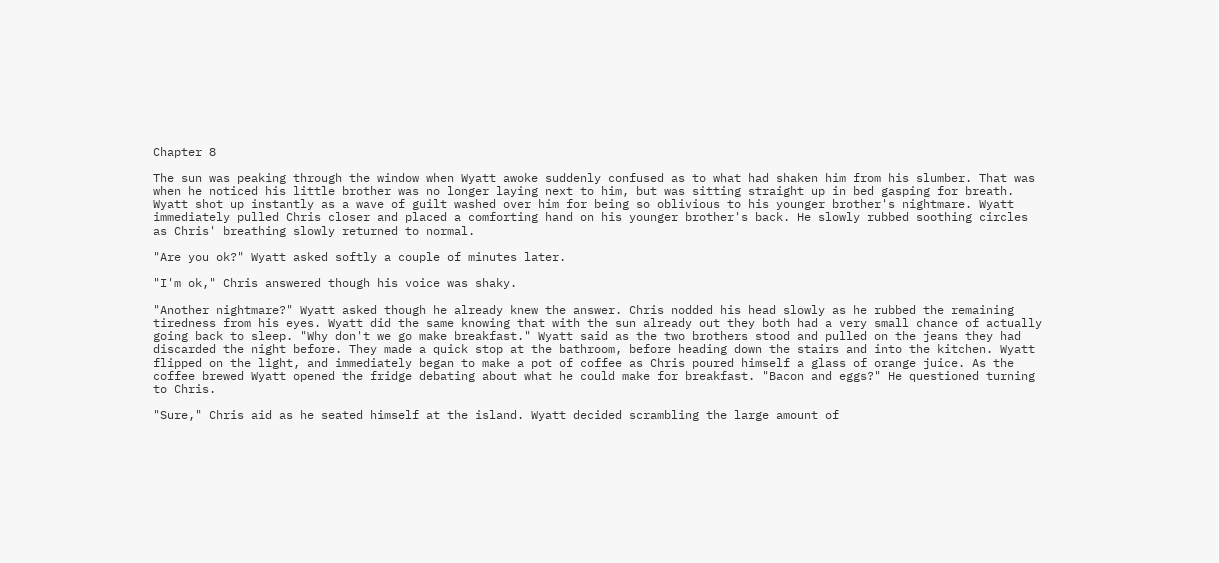Chapter 8

The sun was peaking through the window when Wyatt awoke suddenly confused as to what had shaken him from his slumber. That was when he noticed his little brother was no longer laying next to him, but was sitting straight up in bed gasping for breath. Wyatt shot up instantly as a wave of guilt washed over him for being so oblivious to his younger brother's nightmare. Wyatt immediately pulled Chris closer and placed a comforting hand on his younger brother's back. He slowly rubbed soothing circles as Chris' breathing slowly returned to normal.

"Are you ok?" Wyatt asked softly a couple of minutes later.

"I'm ok," Chris answered though his voice was shaky.

"Another nightmare?" Wyatt asked though he already knew the answer. Chris nodded his head slowly as he rubbed the remaining tiredness from his eyes. Wyatt did the same knowing that with the sun already out they both had a very small chance of actually going back to sleep. "Why don't we go make breakfast." Wyatt said as the two brothers stood and pulled on the jeans they had discarded the night before. They made a quick stop at the bathroom, before heading down the stairs and into the kitchen. Wyatt flipped on the light, and immediately began to make a pot of coffee as Chris poured himself a glass of orange juice. As the coffee brewed Wyatt opened the fridge debating about what he could make for breakfast. "Bacon and eggs?" He questioned turning to Chris.

"Sure," Chris aid as he seated himself at the island. Wyatt decided scrambling the large amount of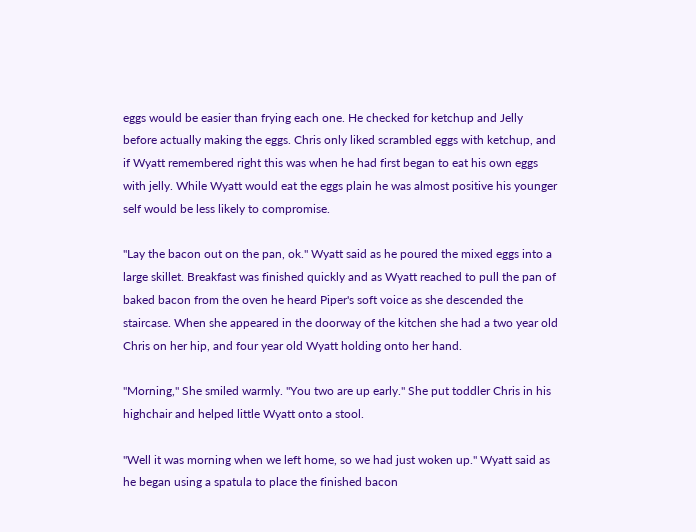eggs would be easier than frying each one. He checked for ketchup and Jelly before actually making the eggs. Chris only liked scrambled eggs with ketchup, and if Wyatt remembered right this was when he had first began to eat his own eggs with jelly. While Wyatt would eat the eggs plain he was almost positive his younger self would be less likely to compromise.

"Lay the bacon out on the pan, ok." Wyatt said as he poured the mixed eggs into a large skillet. Breakfast was finished quickly and as Wyatt reached to pull the pan of baked bacon from the oven he heard Piper's soft voice as she descended the staircase. When she appeared in the doorway of the kitchen she had a two year old Chris on her hip, and four year old Wyatt holding onto her hand.

"Morning," She smiled warmly. "You two are up early." She put toddler Chris in his highchair and helped little Wyatt onto a stool.

"Well it was morning when we left home, so we had just woken up." Wyatt said as he began using a spatula to place the finished bacon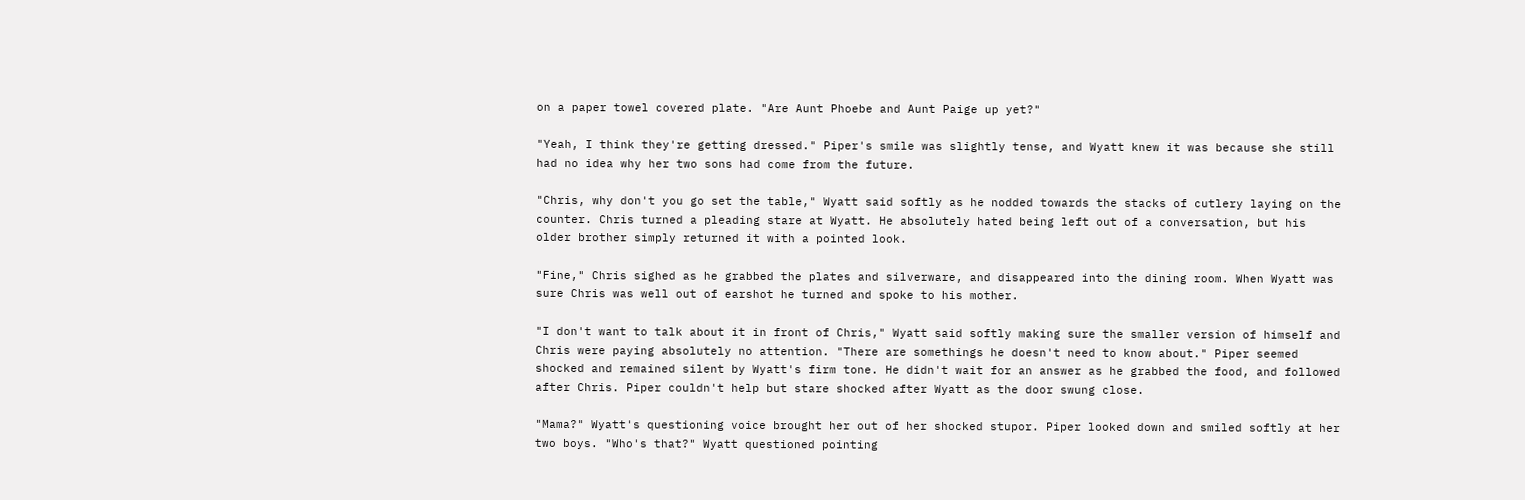on a paper towel covered plate. "Are Aunt Phoebe and Aunt Paige up yet?"

"Yeah, I think they're getting dressed." Piper's smile was slightly tense, and Wyatt knew it was because she still had no idea why her two sons had come from the future.

"Chris, why don't you go set the table," Wyatt said softly as he nodded towards the stacks of cutlery laying on the counter. Chris turned a pleading stare at Wyatt. He absolutely hated being left out of a conversation, but his older brother simply returned it with a pointed look.

"Fine," Chris sighed as he grabbed the plates and silverware, and disappeared into the dining room. When Wyatt was sure Chris was well out of earshot he turned and spoke to his mother.

"I don't want to talk about it in front of Chris," Wyatt said softly making sure the smaller version of himself and Chris were paying absolutely no attention. "There are somethings he doesn't need to know about." Piper seemed shocked and remained silent by Wyatt's firm tone. He didn't wait for an answer as he grabbed the food, and followed after Chris. Piper couldn't help but stare shocked after Wyatt as the door swung close.

"Mama?" Wyatt's questioning voice brought her out of her shocked stupor. Piper looked down and smiled softly at her two boys. "Who's that?" Wyatt questioned pointing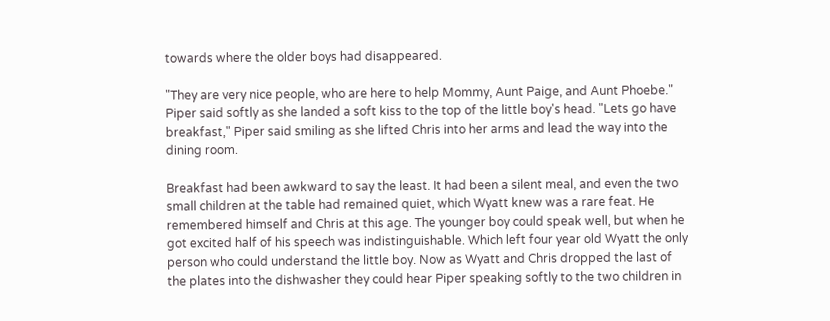towards where the older boys had disappeared.

"They are very nice people, who are here to help Mommy, Aunt Paige, and Aunt Phoebe." Piper said softly as she landed a soft kiss to the top of the little boy's head. "Lets go have breakfast," Piper said smiling as she lifted Chris into her arms and lead the way into the dining room.

Breakfast had been awkward to say the least. It had been a silent meal, and even the two small children at the table had remained quiet, which Wyatt knew was a rare feat. He remembered himself and Chris at this age. The younger boy could speak well, but when he got excited half of his speech was indistinguishable. Which left four year old Wyatt the only person who could understand the little boy. Now as Wyatt and Chris dropped the last of the plates into the dishwasher they could hear Piper speaking softly to the two children in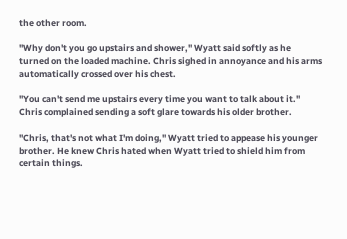the other room.

"Why don't you go upstairs and shower," Wyatt said softly as he turned on the loaded machine. Chris sighed in annoyance and his arms automatically crossed over his chest.

"You can't send me upstairs every time you want to talk about it." Chris complained sending a soft glare towards his older brother.

"Chris, that's not what I'm doing," Wyatt tried to appease his younger brother. He knew Chris hated when Wyatt tried to shield him from certain things.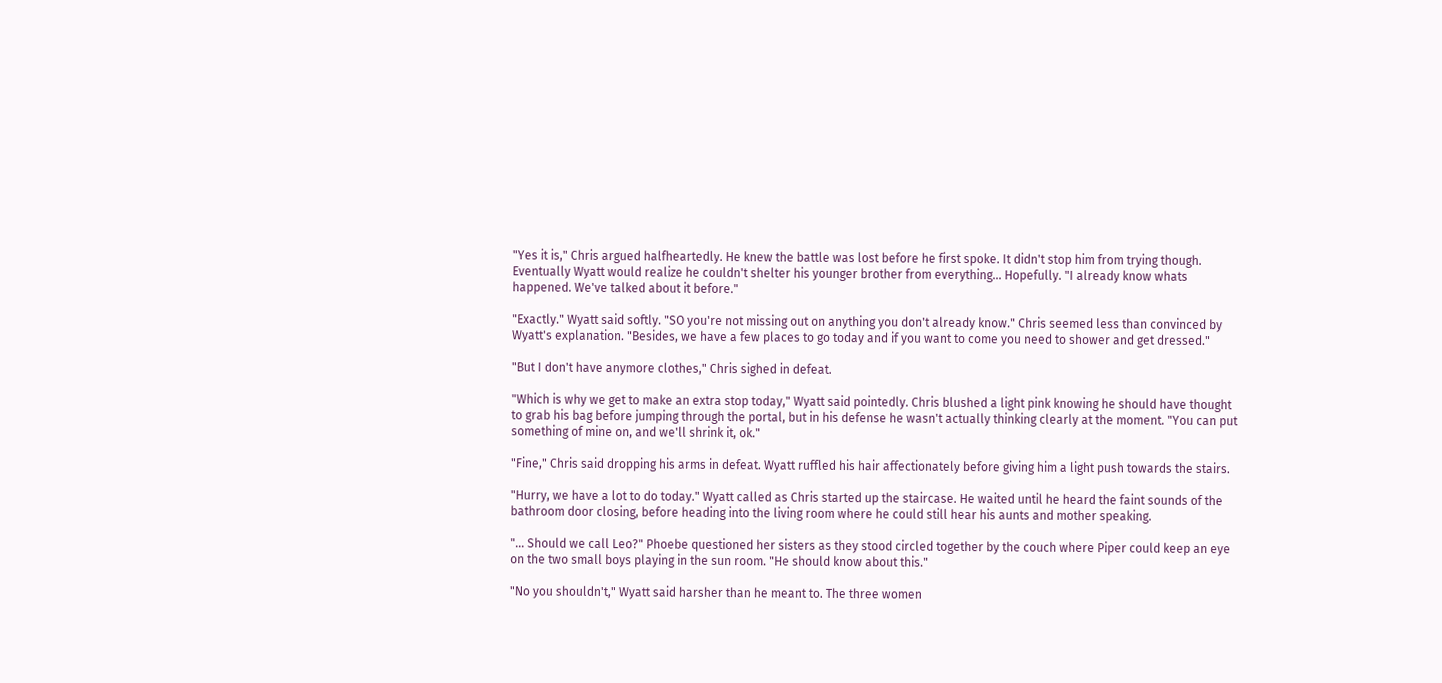"Yes it is," Chris argued halfheartedly. He knew the battle was lost before he first spoke. It didn't stop him from trying though. Eventually Wyatt would realize he couldn't shelter his younger brother from everything... Hopefully. "I already know whats happened. We've talked about it before."

"Exactly." Wyatt said softly. "SO you're not missing out on anything you don't already know." Chris seemed less than convinced by Wyatt's explanation. "Besides, we have a few places to go today and if you want to come you need to shower and get dressed."

"But I don't have anymore clothes," Chris sighed in defeat.

"Which is why we get to make an extra stop today," Wyatt said pointedly. Chris blushed a light pink knowing he should have thought to grab his bag before jumping through the portal, but in his defense he wasn't actually thinking clearly at the moment. "You can put something of mine on, and we'll shrink it, ok."

"Fine," Chris said dropping his arms in defeat. Wyatt ruffled his hair affectionately before giving him a light push towards the stairs.

"Hurry, we have a lot to do today." Wyatt called as Chris started up the staircase. He waited until he heard the faint sounds of the bathroom door closing, before heading into the living room where he could still hear his aunts and mother speaking.

"... Should we call Leo?" Phoebe questioned her sisters as they stood circled together by the couch where Piper could keep an eye on the two small boys playing in the sun room. "He should know about this."

"No you shouldn't," Wyatt said harsher than he meant to. The three women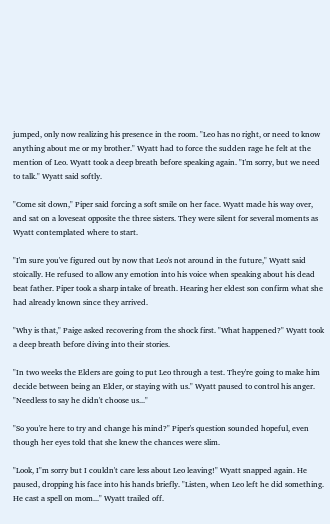jumped, only now realizing his presence in the room. "Leo has no right, or need to know anything about me or my brother." Wyatt had to force the sudden rage he felt at the mention of Leo. Wyatt took a deep breath before speaking again. "I'm sorry, but we need to talk." Wyatt said softly.

"Come sit down," Piper said forcing a soft smile on her face. Wyatt made his way over, and sat on a loveseat opposite the three sisters. They were silent for several moments as Wyatt contemplated where to start.

"I'm sure you've figured out by now that Leo's not around in the future," Wyatt said stoically. He refused to allow any emotion into his voice when speaking about his dead beat father. Piper took a sharp intake of breath. Hearing her eldest son confirm what she had already known since they arrived.

"Why is that," Paige asked recovering from the shock first. "What happened?" Wyatt took a deep breath before diving into their stories.

"In two weeks the Elders are going to put Leo through a test. They're going to make him decide between being an Elder, or staying with us." Wyatt paused to control his anger. "Needless to say he didn't choose us..."

"So you're here to try and change his mind?" Piper's question sounded hopeful, even though her eyes told that she knew the chances were slim.

"Look, I"m sorry but I couldn't care less about Leo leaving!" Wyatt snapped again. He paused, dropping his face into his hands briefly. "Listen, when Leo left he did something. He cast a spell on mom..." Wyatt trailed off.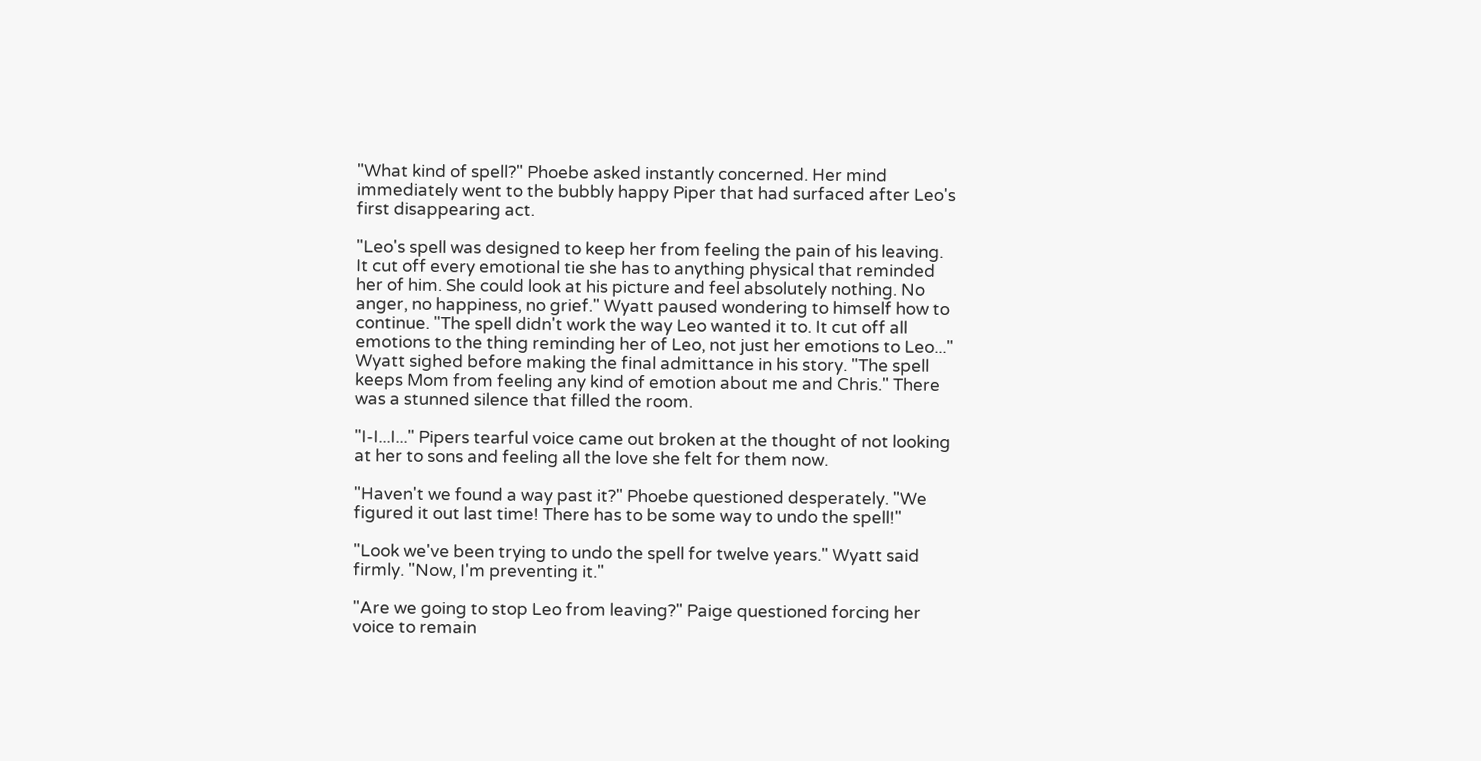"What kind of spell?" Phoebe asked instantly concerned. Her mind immediately went to the bubbly happy Piper that had surfaced after Leo's first disappearing act.

"Leo's spell was designed to keep her from feeling the pain of his leaving. It cut off every emotional tie she has to anything physical that reminded her of him. She could look at his picture and feel absolutely nothing. No anger, no happiness, no grief." Wyatt paused wondering to himself how to continue. "The spell didn't work the way Leo wanted it to. It cut off all emotions to the thing reminding her of Leo, not just her emotions to Leo..." Wyatt sighed before making the final admittance in his story. "The spell keeps Mom from feeling any kind of emotion about me and Chris." There was a stunned silence that filled the room.

"I-I...I..." Pipers tearful voice came out broken at the thought of not looking at her to sons and feeling all the love she felt for them now.

"Haven't we found a way past it?" Phoebe questioned desperately. "We figured it out last time! There has to be some way to undo the spell!"

"Look we've been trying to undo the spell for twelve years." Wyatt said firmly. "Now, I'm preventing it."

"Are we going to stop Leo from leaving?" Paige questioned forcing her voice to remain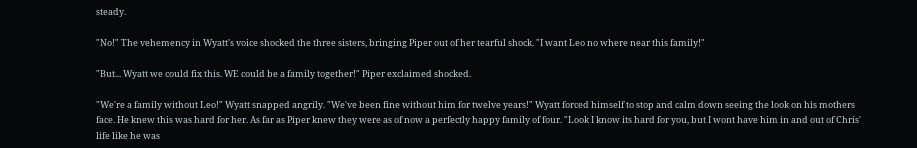steady.

"No!" The vehemency in Wyatt's voice shocked the three sisters, bringing Piper out of her tearful shock. "I want Leo no where near this family!"

"But... Wyatt we could fix this. WE could be a family together!" Piper exclaimed shocked.

"We're a family without Leo!" Wyatt snapped angrily. "We've been fine without him for twelve years!" Wyatt forced himself to stop and calm down seeing the look on his mothers face. He knew this was hard for her. As far as Piper knew they were as of now a perfectly happy family of four. "Look I know its hard for you, but I wont have him in and out of Chris' life like he was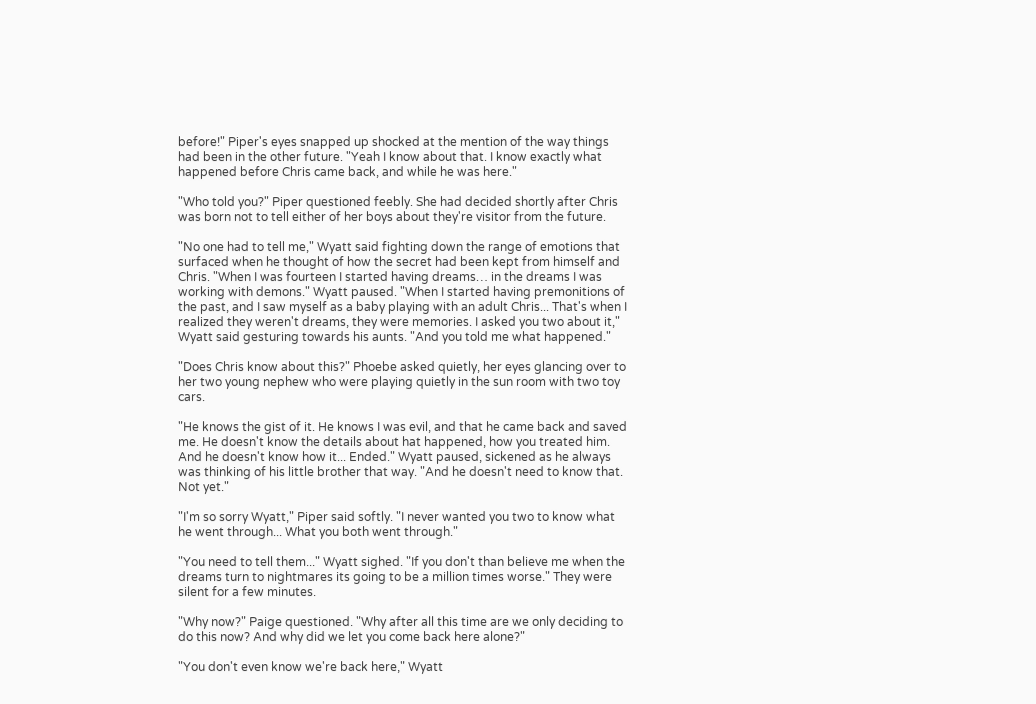before!" Piper's eyes snapped up shocked at the mention of the way things had been in the other future. "Yeah I know about that. I know exactly what happened before Chris came back, and while he was here."

"Who told you?" Piper questioned feebly. She had decided shortly after Chris was born not to tell either of her boys about they're visitor from the future.

"No one had to tell me," Wyatt said fighting down the range of emotions that surfaced when he thought of how the secret had been kept from himself and Chris. "When I was fourteen I started having dreams… in the dreams I was working with demons." Wyatt paused. "When I started having premonitions of the past, and I saw myself as a baby playing with an adult Chris... That's when I realized they weren't dreams, they were memories. I asked you two about it," Wyatt said gesturing towards his aunts. "And you told me what happened."

"Does Chris know about this?" Phoebe asked quietly, her eyes glancing over to her two young nephew who were playing quietly in the sun room with two toy cars.

"He knows the gist of it. He knows I was evil, and that he came back and saved me. He doesn't know the details about hat happened, how you treated him. And he doesn't know how it... Ended." Wyatt paused, sickened as he always was thinking of his little brother that way. "And he doesn't need to know that. Not yet."

"I'm so sorry Wyatt," Piper said softly. "I never wanted you two to know what he went through... What you both went through."

"You need to tell them..." Wyatt sighed. "If you don't than believe me when the dreams turn to nightmares its going to be a million times worse." They were silent for a few minutes.

"Why now?" Paige questioned. "Why after all this time are we only deciding to do this now? And why did we let you come back here alone?"

"You don't even know we're back here," Wyatt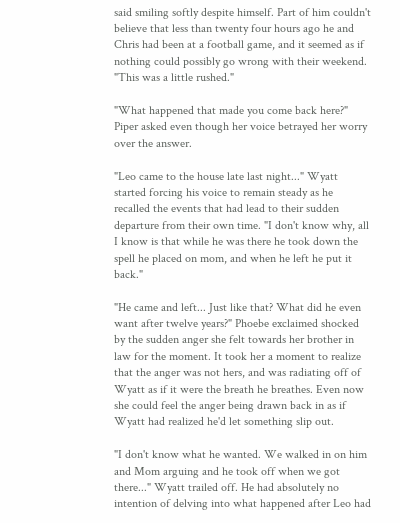said smiling softly despite himself. Part of him couldn't believe that less than twenty four hours ago he and Chris had been at a football game, and it seemed as if nothing could possibly go wrong with their weekend. "This was a little rushed."

"What happened that made you come back here?" Piper asked even though her voice betrayed her worry over the answer.

"Leo came to the house late last night..." Wyatt started forcing his voice to remain steady as he recalled the events that had lead to their sudden departure from their own time. "I don't know why, all I know is that while he was there he took down the spell he placed on mom, and when he left he put it back."

"He came and left... Just like that? What did he even want after twelve years?" Phoebe exclaimed shocked by the sudden anger she felt towards her brother in law for the moment. It took her a moment to realize that the anger was not hers, and was radiating off of Wyatt as if it were the breath he breathes. Even now she could feel the anger being drawn back in as if Wyatt had realized he'd let something slip out.

"I don't know what he wanted. We walked in on him and Mom arguing and he took off when we got there..." Wyatt trailed off. He had absolutely no intention of delving into what happened after Leo had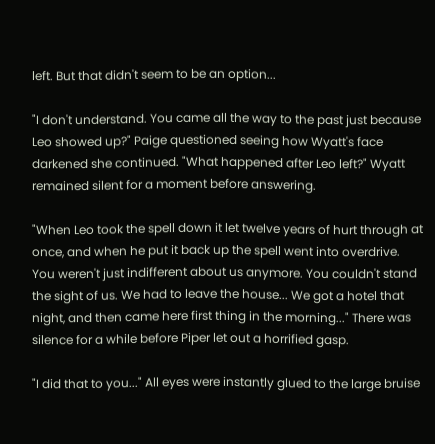left. But that didn't seem to be an option...

"I don't understand. You came all the way to the past just because Leo showed up?" Paige questioned seeing how Wyatt's face darkened she continued. "What happened after Leo left?" Wyatt remained silent for a moment before answering.

"When Leo took the spell down it let twelve years of hurt through at once, and when he put it back up the spell went into overdrive. You weren't just indifferent about us anymore. You couldn't stand the sight of us. We had to leave the house... We got a hotel that night, and then came here first thing in the morning..." There was silence for a while before Piper let out a horrified gasp.

"I did that to you..." All eyes were instantly glued to the large bruise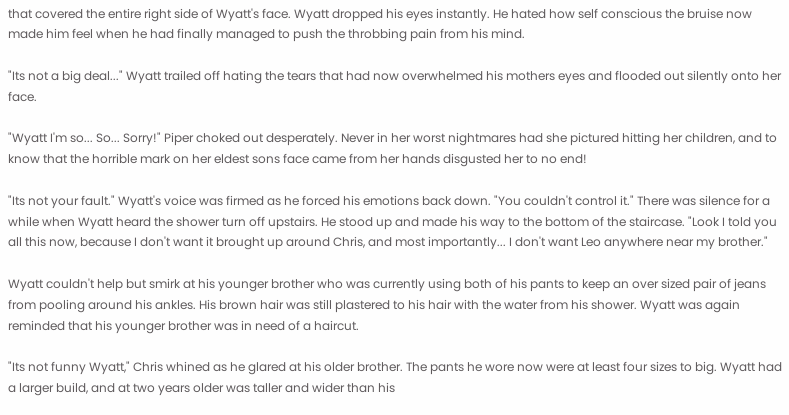that covered the entire right side of Wyatt's face. Wyatt dropped his eyes instantly. He hated how self conscious the bruise now made him feel when he had finally managed to push the throbbing pain from his mind.

"Its not a big deal..." Wyatt trailed off hating the tears that had now overwhelmed his mothers eyes and flooded out silently onto her face.

"Wyatt I'm so... So... Sorry!" Piper choked out desperately. Never in her worst nightmares had she pictured hitting her children, and to know that the horrible mark on her eldest sons face came from her hands disgusted her to no end!

"Its not your fault." Wyatt's voice was firmed as he forced his emotions back down. "You couldn't control it." There was silence for a while when Wyatt heard the shower turn off upstairs. He stood up and made his way to the bottom of the staircase. "Look I told you all this now, because I don't want it brought up around Chris, and most importantly... I don't want Leo anywhere near my brother."

Wyatt couldn't help but smirk at his younger brother who was currently using both of his pants to keep an over sized pair of jeans from pooling around his ankles. His brown hair was still plastered to his hair with the water from his shower. Wyatt was again reminded that his younger brother was in need of a haircut.

"Its not funny Wyatt," Chris whined as he glared at his older brother. The pants he wore now were at least four sizes to big. Wyatt had a larger build, and at two years older was taller and wider than his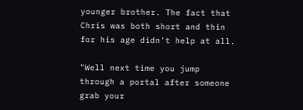younger brother. The fact that Chris was both short and thin for his age didn't help at all.

"Well next time you jump through a portal after someone grab your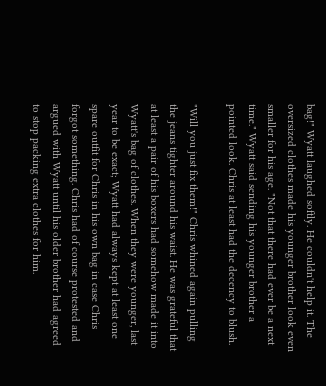bag!" Wyatt laughed softly. He couldn't help it. The oversized clothes made his younger brother look even smaller for his age. "Not that there had ever be a next time." Wyatt said sending his younger brother a pointed look. Chris at least had the decency to blush.

"Will you just fix them!" Chris whined again pulling the jeans tighter around his waist. He was grateful that at least a pair of his boxers had somehow made it into Wyatt's bag of clothes. When they were younger, last year to be exact; Wyatt had always kept at least one spare outfit for Chris in his own bag in case Chris forgot something. Chris had of course protested and argued with Wyatt until his older brother had agreed to stop packing extra clothes for him.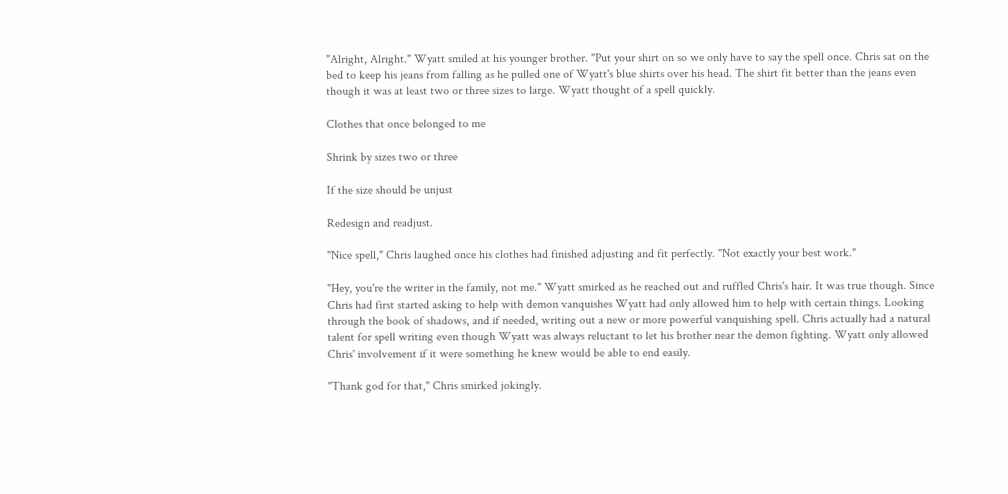"Alright, Alright." Wyatt smiled at his younger brother. "Put your shirt on so we only have to say the spell once. Chris sat on the bed to keep his jeans from falling as he pulled one of Wyatt's blue shirts over his head. The shirt fit better than the jeans even though it was at least two or three sizes to large. Wyatt thought of a spell quickly.

Clothes that once belonged to me

Shrink by sizes two or three

If the size should be unjust

Redesign and readjust.

"Nice spell," Chris laughed once his clothes had finished adjusting and fit perfectly. "Not exactly your best work."

"Hey, you're the writer in the family, not me." Wyatt smirked as he reached out and ruffled Chris's hair. It was true though. Since Chris had first started asking to help with demon vanquishes Wyatt had only allowed him to help with certain things. Looking through the book of shadows, and if needed, writing out a new or more powerful vanquishing spell. Chris actually had a natural talent for spell writing even though Wyatt was always reluctant to let his brother near the demon fighting. Wyatt only allowed Chris' involvement if it were something he knew would be able to end easily.

"Thank god for that," Chris smirked jokingly.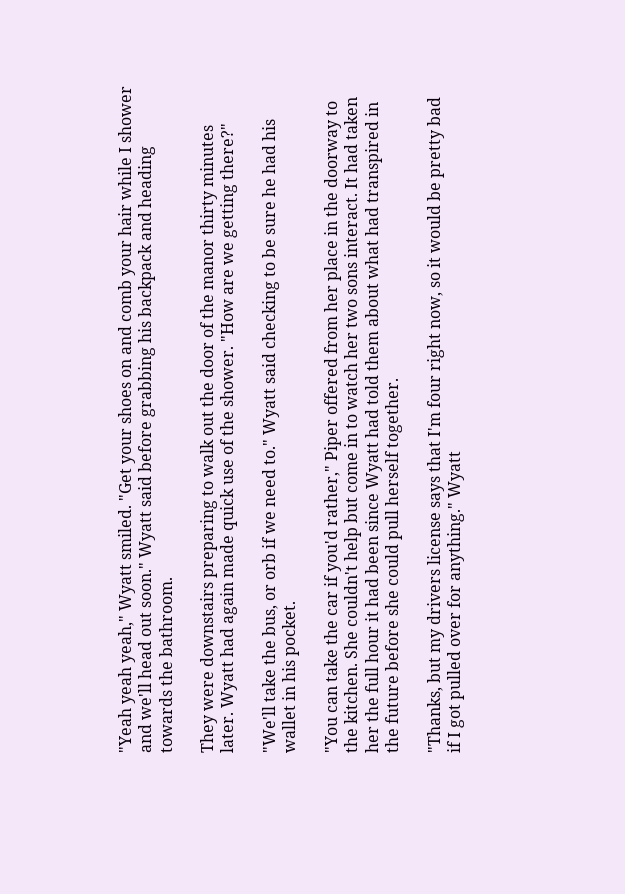"Yeah yeah yeah," Wyatt smiled. "Get your shoes on and comb your hair while I shower and we'll head out soon." Wyatt said before grabbing his backpack and heading towards the bathroom.

They were downstairs preparing to walk out the door of the manor thirty minutes later. Wyatt had again made quick use of the shower. "How are we getting there?"

"We'll take the bus, or orb if we need to." Wyatt said checking to be sure he had his wallet in his pocket.

"You can take the car if you'd rather," Piper offered from her place in the doorway to the kitchen. She couldn't help but come in to watch her two sons interact. It had taken her the full hour it had been since Wyatt had told them about what had transpired in the future before she could pull herself together.

"Thanks, but my drivers license says that I'm four right now, so it would be pretty bad if I got pulled over for anything." Wyatt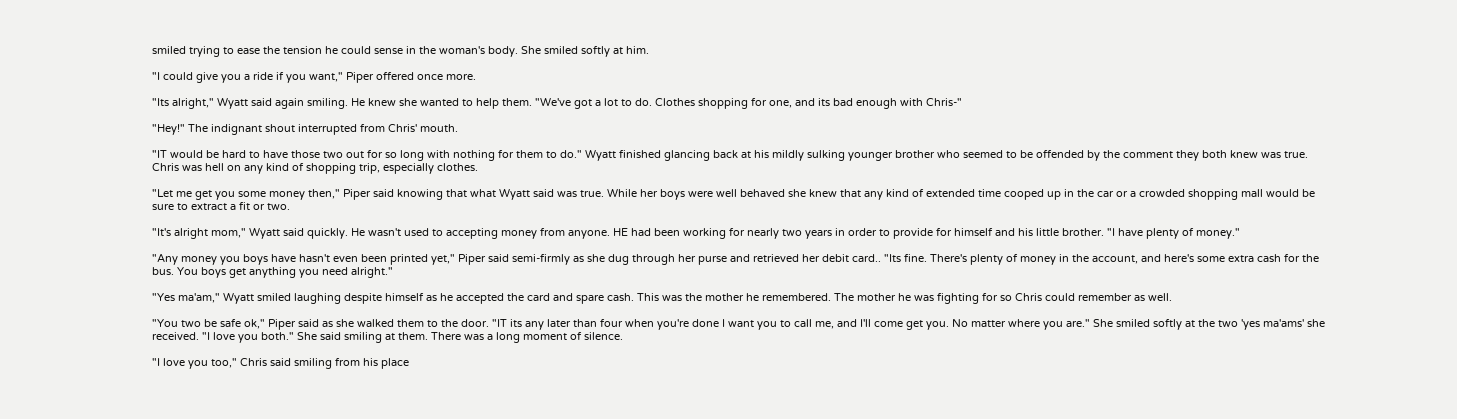smiled trying to ease the tension he could sense in the woman's body. She smiled softly at him.

"I could give you a ride if you want," Piper offered once more.

"Its alright," Wyatt said again smiling. He knew she wanted to help them. "We've got a lot to do. Clothes shopping for one, and its bad enough with Chris-"

"Hey!" The indignant shout interrupted from Chris' mouth.

"IT would be hard to have those two out for so long with nothing for them to do." Wyatt finished glancing back at his mildly sulking younger brother who seemed to be offended by the comment they both knew was true. Chris was hell on any kind of shopping trip, especially clothes.

"Let me get you some money then," Piper said knowing that what Wyatt said was true. While her boys were well behaved she knew that any kind of extended time cooped up in the car or a crowded shopping mall would be sure to extract a fit or two.

"It's alright mom," Wyatt said quickly. He wasn't used to accepting money from anyone. HE had been working for nearly two years in order to provide for himself and his little brother. "I have plenty of money."

"Any money you boys have hasn't even been printed yet," Piper said semi-firmly as she dug through her purse and retrieved her debit card.. "Its fine. There's plenty of money in the account, and here's some extra cash for the bus. You boys get anything you need alright."

"Yes ma'am," Wyatt smiled laughing despite himself as he accepted the card and spare cash. This was the mother he remembered. The mother he was fighting for so Chris could remember as well.

"You two be safe ok," Piper said as she walked them to the door. "IT its any later than four when you're done I want you to call me, and I'll come get you. No matter where you are." She smiled softly at the two 'yes ma'ams' she received. "I love you both." She said smiling at them. There was a long moment of silence.

"I love you too," Chris said smiling from his place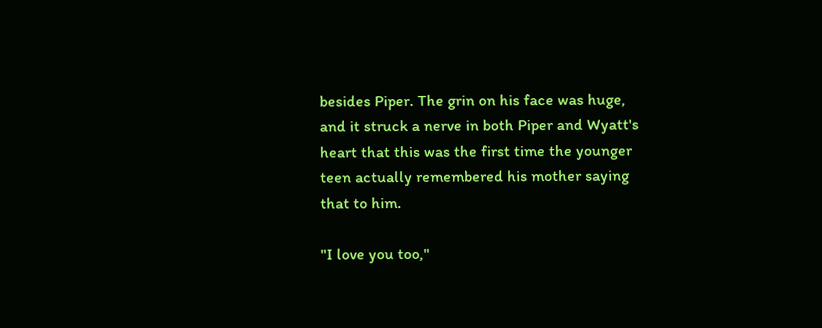besides Piper. The grin on his face was huge, and it struck a nerve in both Piper and Wyatt's heart that this was the first time the younger teen actually remembered his mother saying that to him.

"I love you too,"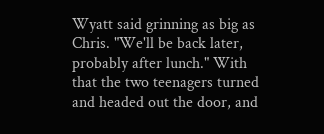Wyatt said grinning as big as Chris. "We'll be back later, probably after lunch." With that the two teenagers turned and headed out the door, and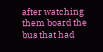after watching them board the bus that had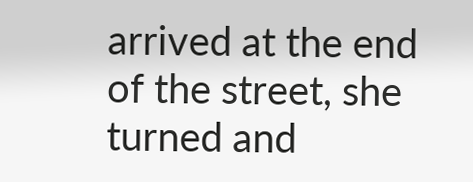arrived at the end of the street, she turned and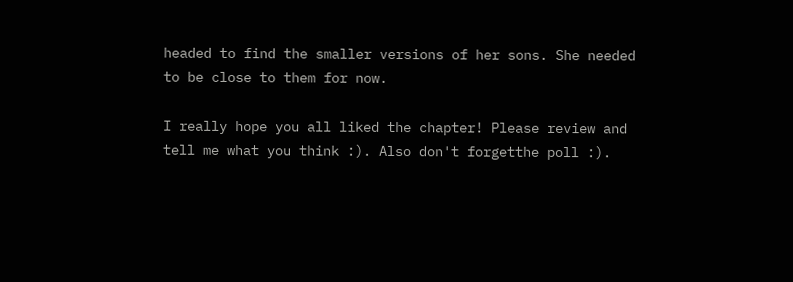headed to find the smaller versions of her sons. She needed to be close to them for now.

I really hope you all liked the chapter! Please review and tell me what you think :). Also don't forgetthe poll :).